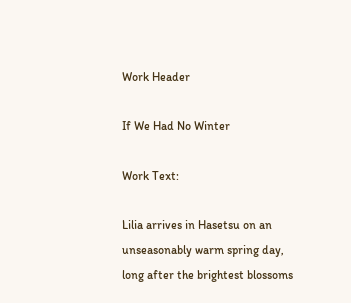Work Header

If We Had No Winter

Work Text:

Lilia arrives in Hasetsu on an unseasonably warm spring day, long after the brightest blossoms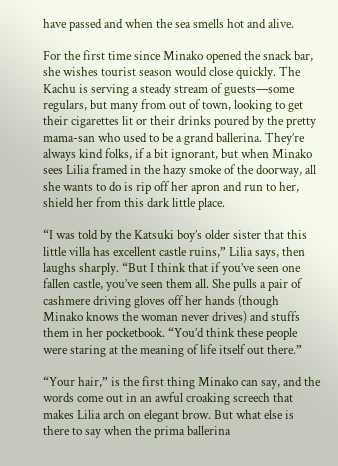have passed and when the sea smells hot and alive.

For the first time since Minako opened the snack bar, she wishes tourist season would close quickly. The Kachu is serving a steady stream of guests—some regulars, but many from out of town, looking to get their cigarettes lit or their drinks poured by the pretty mama-san who used to be a grand ballerina. They’re always kind folks, if a bit ignorant, but when Minako sees Lilia framed in the hazy smoke of the doorway, all she wants to do is rip off her apron and run to her, shield her from this dark little place.

“I was told by the Katsuki boy’s older sister that this little villa has excellent castle ruins,” Lilia says, then laughs sharply. “But I think that if you’ve seen one fallen castle, you’ve seen them all. She pulls a pair of cashmere driving gloves off her hands (though Minako knows the woman never drives) and stuffs them in her pocketbook. “You’d think these people were staring at the meaning of life itself out there.”

“Your hair,” is the first thing Minako can say, and the words come out in an awful croaking screech that makes Lilia arch on elegant brow. But what else is there to say when the prima ballerina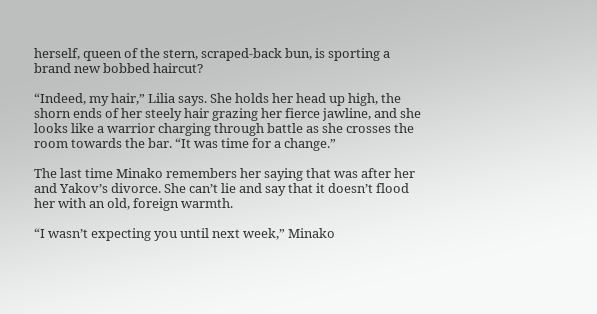herself, queen of the stern, scraped-back bun, is sporting a brand new bobbed haircut?

“Indeed, my hair,” Lilia says. She holds her head up high, the shorn ends of her steely hair grazing her fierce jawline, and she looks like a warrior charging through battle as she crosses the room towards the bar. “It was time for a change.”

The last time Minako remembers her saying that was after her and Yakov’s divorce. She can’t lie and say that it doesn’t flood her with an old, foreign warmth.

“I wasn’t expecting you until next week,” Minako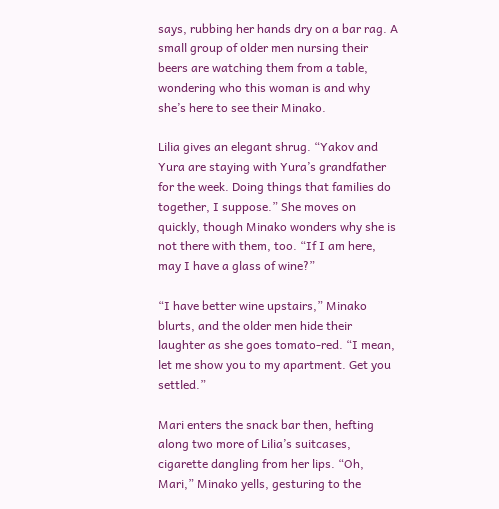says, rubbing her hands dry on a bar rag. A small group of older men nursing their beers are watching them from a table, wondering who this woman is and why she’s here to see their Minako.

Lilia gives an elegant shrug. “Yakov and Yura are staying with Yura’s grandfather for the week. Doing things that families do together, I suppose.” She moves on quickly, though Minako wonders why she is not there with them, too. “If I am here, may I have a glass of wine?”

“I have better wine upstairs,” Minako blurts, and the older men hide their laughter as she goes tomato-red. “I mean, let me show you to my apartment. Get you settled.”

Mari enters the snack bar then, hefting along two more of Lilia’s suitcases, cigarette dangling from her lips. “Oh, Mari,” Minako yells, gesturing to the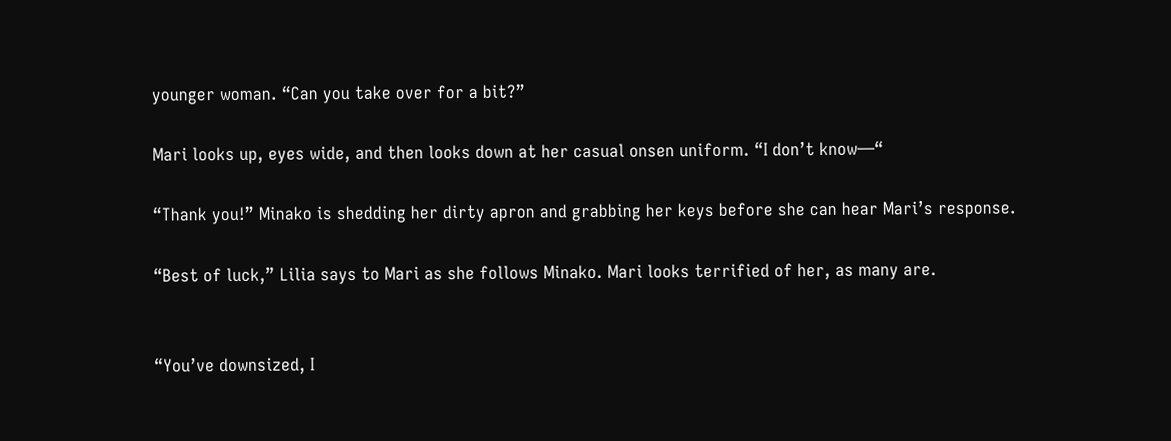younger woman. “Can you take over for a bit?”

Mari looks up, eyes wide, and then looks down at her casual onsen uniform. “I don’t know—“

“Thank you!” Minako is shedding her dirty apron and grabbing her keys before she can hear Mari’s response.

“Best of luck,” Lilia says to Mari as she follows Minako. Mari looks terrified of her, as many are.


“You’ve downsized, I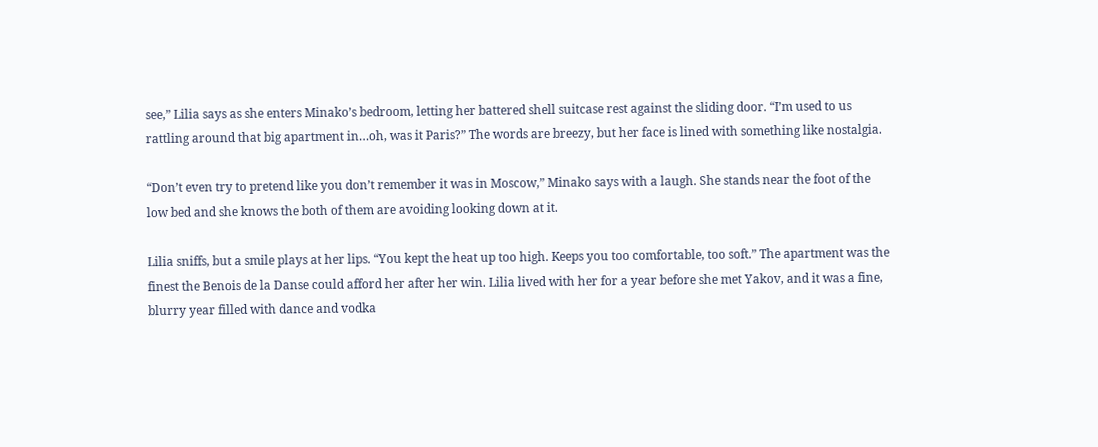see,” Lilia says as she enters Minako’s bedroom, letting her battered shell suitcase rest against the sliding door. “I’m used to us rattling around that big apartment in…oh, was it Paris?” The words are breezy, but her face is lined with something like nostalgia.

“Don’t even try to pretend like you don’t remember it was in Moscow,” Minako says with a laugh. She stands near the foot of the low bed and she knows the both of them are avoiding looking down at it.

Lilia sniffs, but a smile plays at her lips. “You kept the heat up too high. Keeps you too comfortable, too soft.” The apartment was the finest the Benois de la Danse could afford her after her win. Lilia lived with her for a year before she met Yakov, and it was a fine, blurry year filled with dance and vodka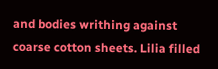and bodies writhing against coarse cotton sheets. Lilia filled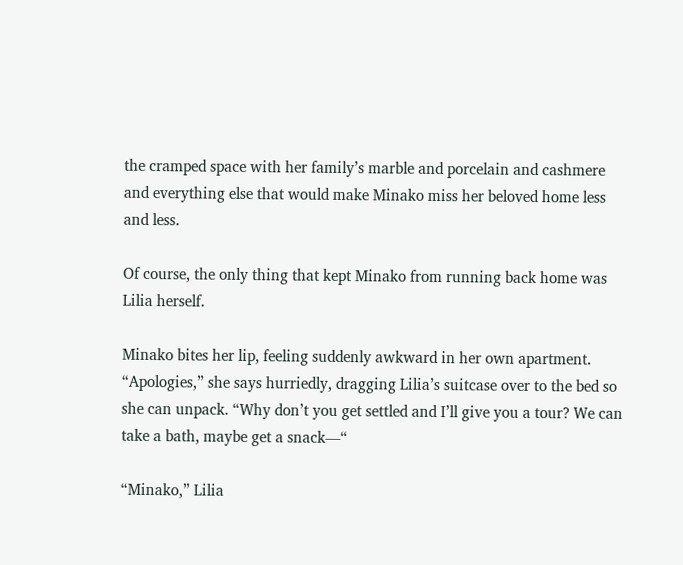the cramped space with her family’s marble and porcelain and cashmere and everything else that would make Minako miss her beloved home less and less.

Of course, the only thing that kept Minako from running back home was Lilia herself.

Minako bites her lip, feeling suddenly awkward in her own apartment. “Apologies,” she says hurriedly, dragging Lilia’s suitcase over to the bed so she can unpack. “Why don’t you get settled and I’ll give you a tour? We can take a bath, maybe get a snack—“

“Minako,” Lilia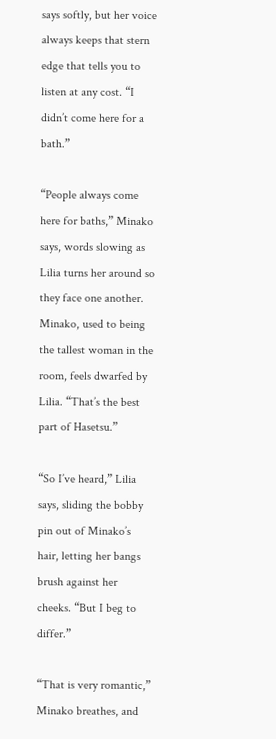says softly, but her voice always keeps that stern edge that tells you to listen at any cost. “I didn’t come here for a bath.”

“People always come here for baths,” Minako says, words slowing as Lilia turns her around so they face one another. Minako, used to being the tallest woman in the room, feels dwarfed by Lilia. “That’s the best part of Hasetsu.”

“So I’ve heard,” Lilia says, sliding the bobby pin out of Minako’s hair, letting her bangs brush against her cheeks. “But I beg to differ.”

“That is very romantic,” Minako breathes, and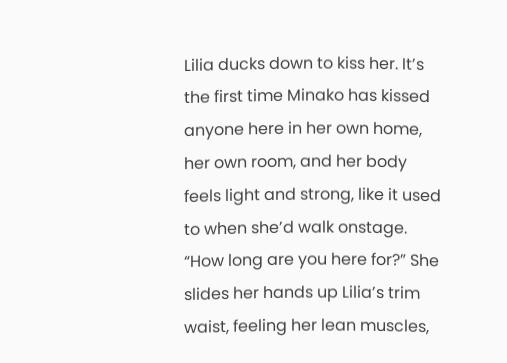Lilia ducks down to kiss her. It’s the first time Minako has kissed anyone here in her own home, her own room, and her body feels light and strong, like it used to when she’d walk onstage. “How long are you here for?” She slides her hands up Lilia’s trim waist, feeling her lean muscles,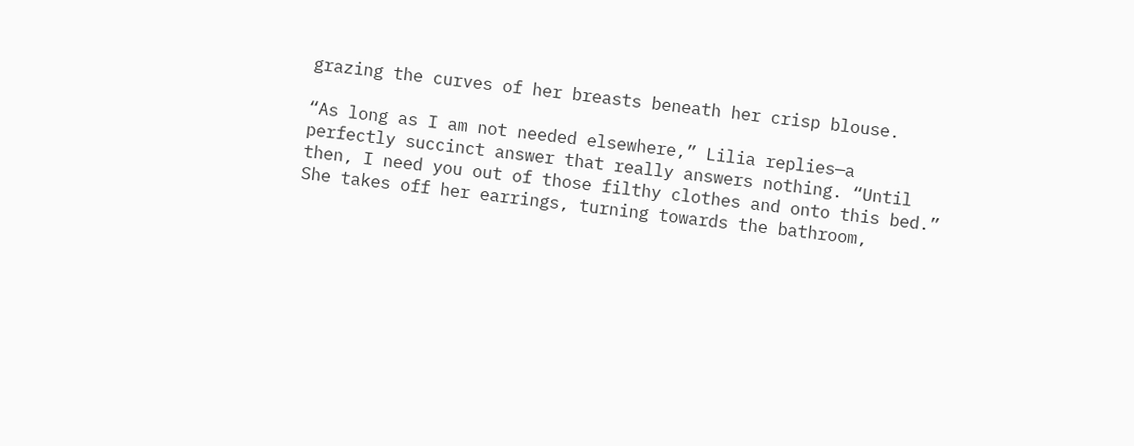grazing the curves of her breasts beneath her crisp blouse.

“As long as I am not needed elsewhere,” Lilia replies—a perfectly succinct answer that really answers nothing. “Until then, I need you out of those filthy clothes and onto this bed.” She takes off her earrings, turning towards the bathroom,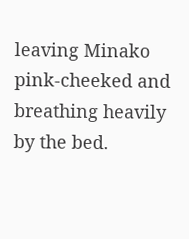leaving Minako pink-cheeked and breathing heavily by the bed.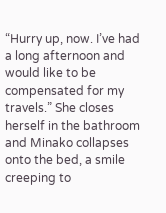“Hurry up, now. I’ve had a long afternoon and would like to be compensated for my travels.” She closes herself in the bathroom and Minako collapses onto the bed, a smile creeping to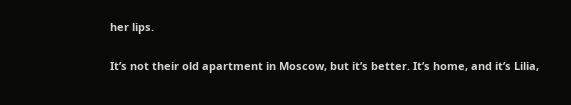her lips.

It’s not their old apartment in Moscow, but it’s better. It’s home, and it’s Lilia,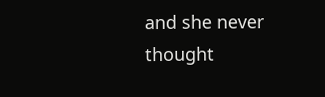and she never thought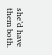she’d have them both.